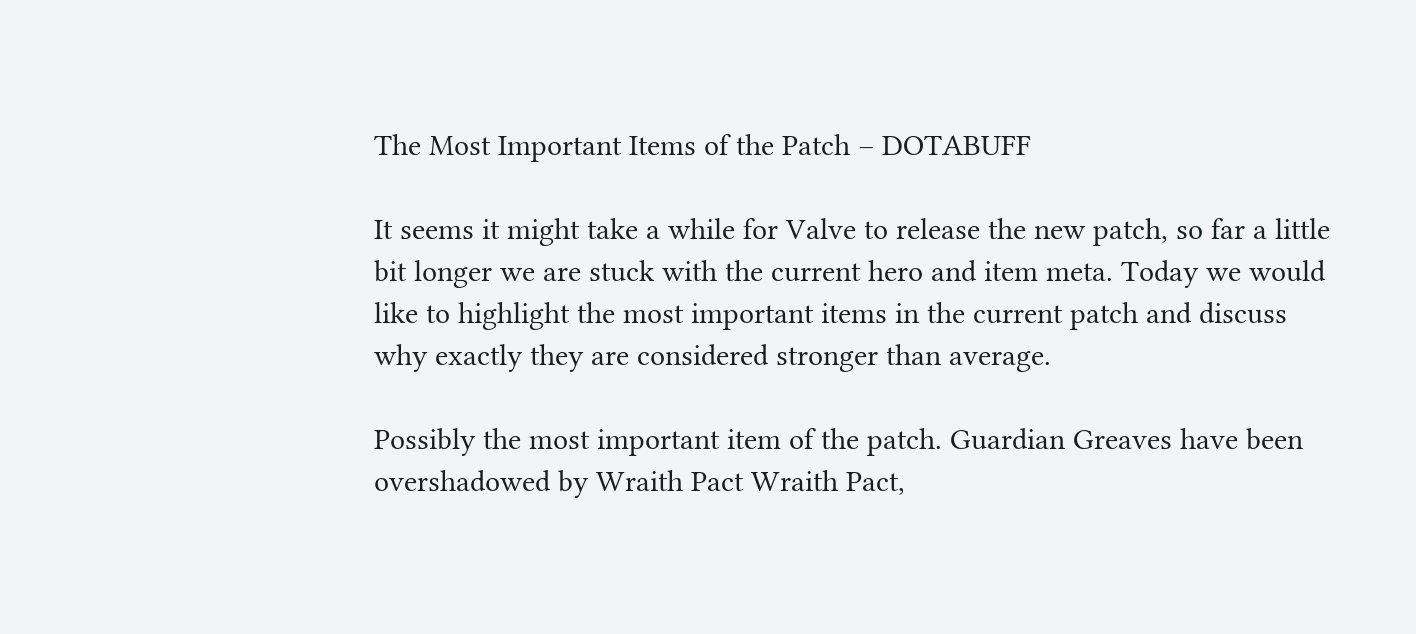The Most Important Items of the Patch – DOTABUFF

It seems it might take a while for Valve to release the new patch, so far a little bit longer we are stuck with the current hero and item meta. Today we would like to highlight the most important items in the current patch and discuss why exactly they are considered stronger than average.

Possibly the most important item of the patch. Guardian Greaves have been overshadowed by Wraith Pact Wraith Pact,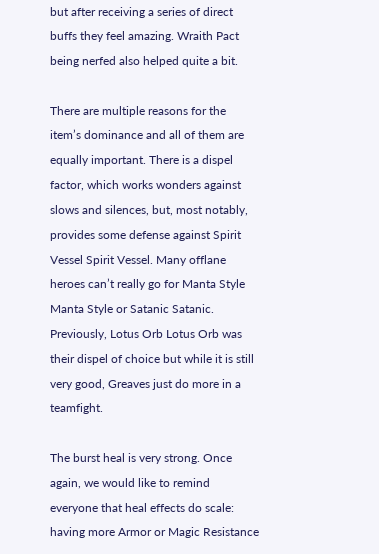but after receiving a series of direct buffs they feel amazing. Wraith Pact being nerfed also helped quite a bit.

There are multiple reasons for the item’s dominance and all of them are equally important. There is a dispel factor, which works wonders against slows and silences, but, most notably, provides some defense against Spirit Vessel Spirit Vessel. Many offlane heroes can’t really go for Manta Style Manta Style or Satanic Satanic. Previously, Lotus Orb Lotus Orb was their dispel of choice but while it is still very good, Greaves just do more in a teamfight.

The burst heal is very strong. Once again, we would like to remind everyone that heal effects do scale: having more Armor or Magic Resistance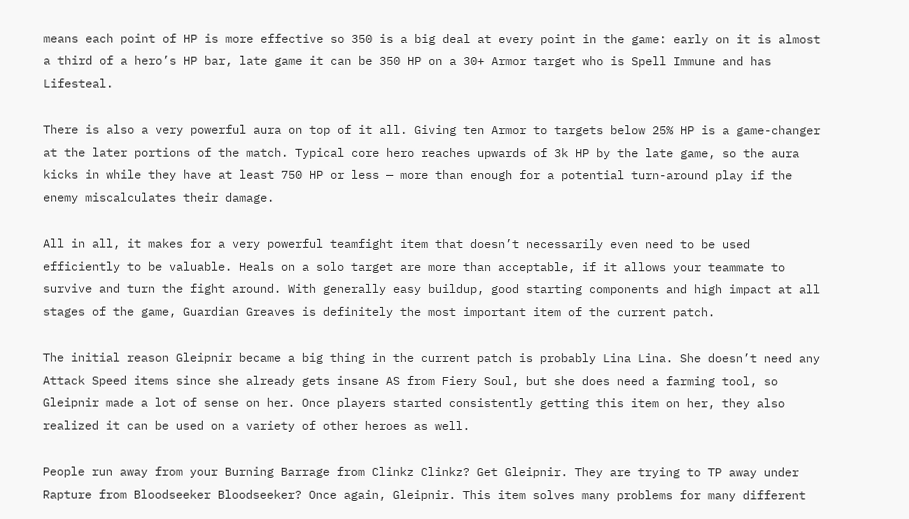means each point of HP is more effective so 350 is a big deal at every point in the game: early on it is almost a third of a hero’s HP bar, late game it can be 350 HP on a 30+ Armor target who is Spell Immune and has Lifesteal.

There is also a very powerful aura on top of it all. Giving ten Armor to targets below 25% HP is a game-changer at the later portions of the match. Typical core hero reaches upwards of 3k HP by the late game, so the aura kicks in while they have at least 750 HP or less — more than enough for a potential turn-around play if the enemy miscalculates their damage.

All in all, it makes for a very powerful teamfight item that doesn’t necessarily even need to be used efficiently to be valuable. Heals on a solo target are more than acceptable, if it allows your teammate to survive and turn the fight around. With generally easy buildup, good starting components and high impact at all stages of the game, Guardian Greaves is definitely the most important item of the current patch.

The initial reason Gleipnir became a big thing in the current patch is probably Lina Lina. She doesn’t need any Attack Speed items since she already gets insane AS from Fiery Soul, but she does need a farming tool, so Gleipnir made a lot of sense on her. Once players started consistently getting this item on her, they also realized it can be used on a variety of other heroes as well.

People run away from your Burning Barrage from Clinkz Clinkz? Get Gleipnir. They are trying to TP away under Rapture from Bloodseeker Bloodseeker? Once again, Gleipnir. This item solves many problems for many different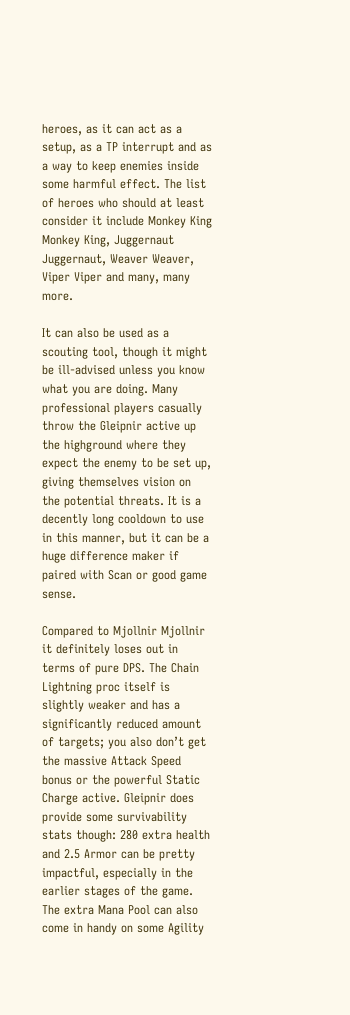heroes, as it can act as a setup, as a TP interrupt and as a way to keep enemies inside some harmful effect. The list of heroes who should at least consider it include Monkey King Monkey King, Juggernaut Juggernaut, Weaver Weaver, Viper Viper and many, many more.

It can also be used as a scouting tool, though it might be ill-advised unless you know what you are doing. Many professional players casually throw the Gleipnir active up the highground where they expect the enemy to be set up, giving themselves vision on the potential threats. It is a decently long cooldown to use in this manner, but it can be a huge difference maker if paired with Scan or good game sense.

Compared to Mjollnir Mjollnir it definitely loses out in terms of pure DPS. The Chain Lightning proc itself is slightly weaker and has a significantly reduced amount of targets; you also don’t get the massive Attack Speed bonus or the powerful Static Charge active. Gleipnir does provide some survivability stats though: 280 extra health and 2.5 Armor can be pretty impactful, especially in the earlier stages of the game. The extra Mana Pool can also come in handy on some Agility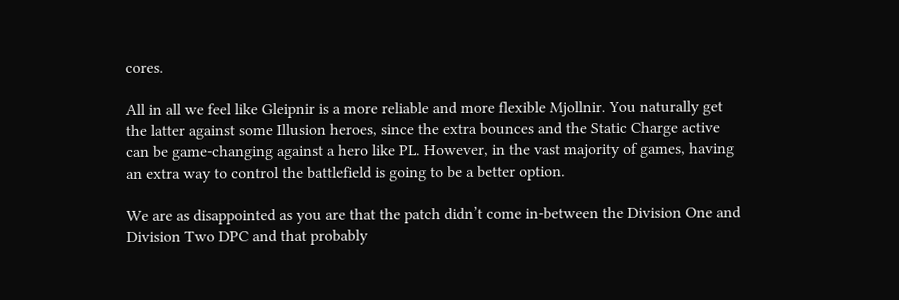cores.

All in all we feel like Gleipnir is a more reliable and more flexible Mjollnir. You naturally get the latter against some Illusion heroes, since the extra bounces and the Static Charge active can be game-changing against a hero like PL. However, in the vast majority of games, having an extra way to control the battlefield is going to be a better option.

We are as disappointed as you are that the patch didn’t come in-between the Division One and Division Two DPC and that probably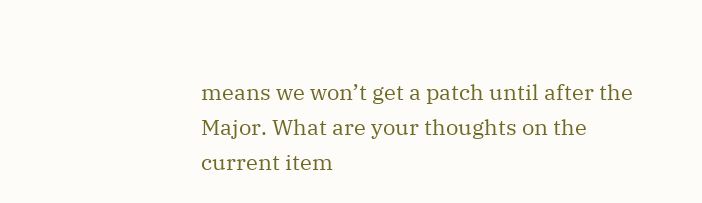means we won’t get a patch until after the Major. What are your thoughts on the current item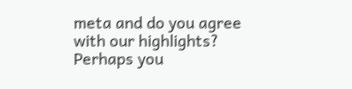meta and do you agree with our highlights? Perhaps you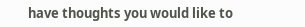have thoughts you would like to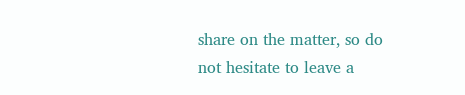share on the matter, so do not hesitate to leave a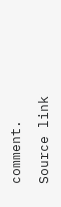comment.

Source link